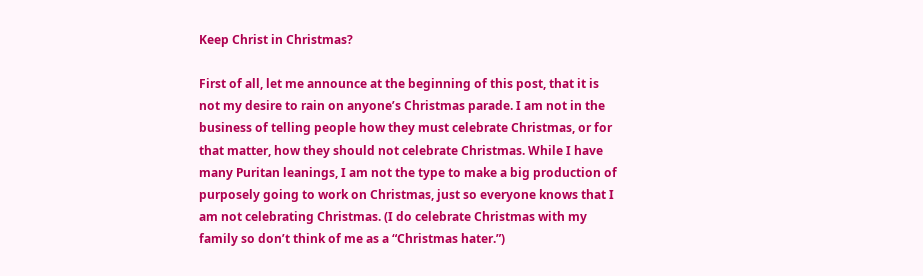Keep Christ in Christmas?

First of all, let me announce at the beginning of this post, that it is not my desire to rain on anyone’s Christmas parade. I am not in the business of telling people how they must celebrate Christmas, or for that matter, how they should not celebrate Christmas. While I have many Puritan leanings, I am not the type to make a big production of purposely going to work on Christmas, just so everyone knows that I am not celebrating Christmas. (I do celebrate Christmas with my family so don’t think of me as a “Christmas hater.”)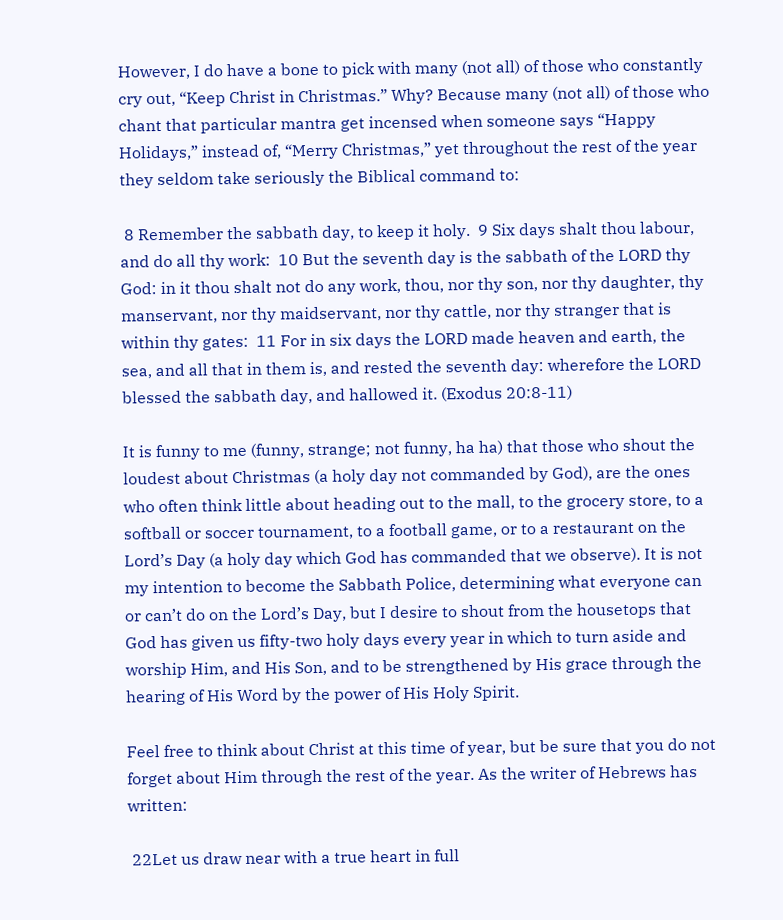However, I do have a bone to pick with many (not all) of those who constantly cry out, “Keep Christ in Christmas.” Why? Because many (not all) of those who chant that particular mantra get incensed when someone says “Happy Holidays,” instead of, “Merry Christmas,” yet throughout the rest of the year they seldom take seriously the Biblical command to:

 8 Remember the sabbath day, to keep it holy.  9 Six days shalt thou labour, and do all thy work:  10 But the seventh day is the sabbath of the LORD thy God: in it thou shalt not do any work, thou, nor thy son, nor thy daughter, thy manservant, nor thy maidservant, nor thy cattle, nor thy stranger that is within thy gates:  11 For in six days the LORD made heaven and earth, the sea, and all that in them is, and rested the seventh day: wherefore the LORD blessed the sabbath day, and hallowed it. (Exodus 20:8-11)

It is funny to me (funny, strange; not funny, ha ha) that those who shout the loudest about Christmas (a holy day not commanded by God), are the ones who often think little about heading out to the mall, to the grocery store, to a softball or soccer tournament, to a football game, or to a restaurant on the Lord’s Day (a holy day which God has commanded that we observe). It is not my intention to become the Sabbath Police, determining what everyone can or can’t do on the Lord’s Day, but I desire to shout from the housetops that God has given us fifty-two holy days every year in which to turn aside and worship Him, and His Son, and to be strengthened by His grace through the hearing of His Word by the power of His Holy Spirit.

Feel free to think about Christ at this time of year, but be sure that you do not forget about Him through the rest of the year. As the writer of Hebrews has written:

 22Let us draw near with a true heart in full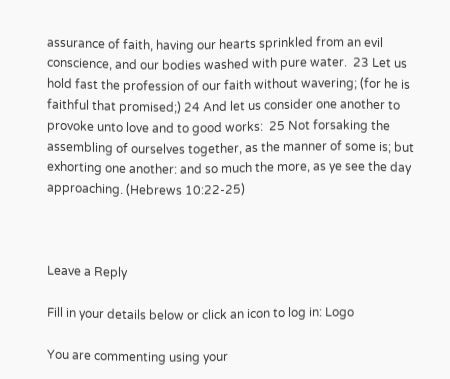assurance of faith, having our hearts sprinkled from an evil conscience, and our bodies washed with pure water.  23 Let us hold fast the profession of our faith without wavering; (for he is faithful that promised;) 24 And let us consider one another to provoke unto love and to good works:  25 Not forsaking the assembling of ourselves together, as the manner of some is; but exhorting one another: and so much the more, as ye see the day approaching. (Hebrews 10:22-25)



Leave a Reply

Fill in your details below or click an icon to log in: Logo

You are commenting using your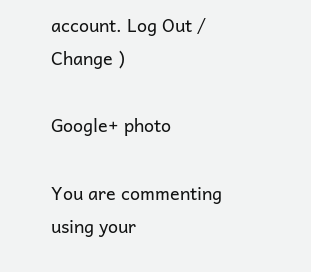account. Log Out /  Change )

Google+ photo

You are commenting using your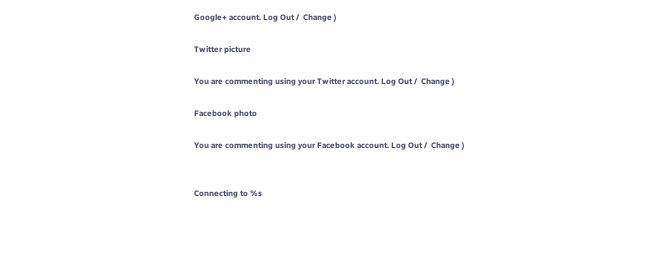Google+ account. Log Out /  Change )

Twitter picture

You are commenting using your Twitter account. Log Out /  Change )

Facebook photo

You are commenting using your Facebook account. Log Out /  Change )


Connecting to %s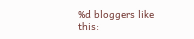%d bloggers like this: